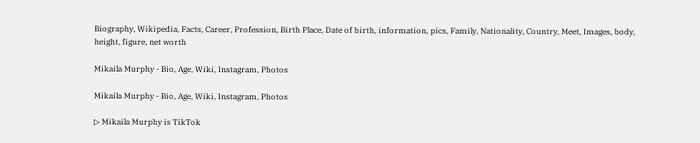Biography, Wikipedia, Facts, Career, Profession, Birth Place, Date of birth, information, pics, Family, Nationality, Country, Meet, Images, body, height, figure, net worth

Mikaila Murphy - Bio, Age, Wiki, Instagram, Photos

Mikaila Murphy - Bio, Age, Wiki, Instagram, Photos

▷ Mikaila Murphy is TikTok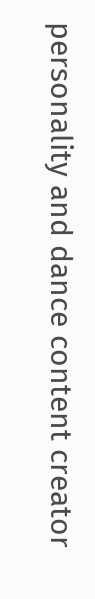personality and dance content creator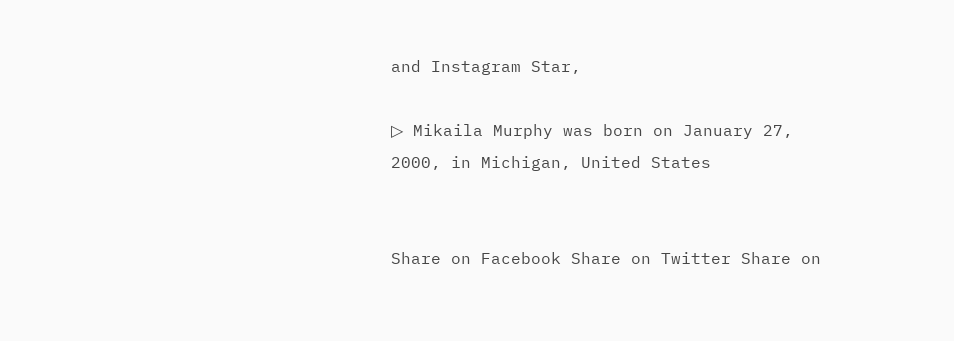and Instagram Star,

▷ Mikaila Murphy was born on January 27, 2000, in Michigan, United States


Share on Facebook Share on Twitter Share on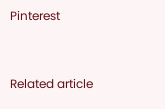Pinterest


Related article